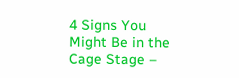4 Signs You Might Be in the Cage Stage –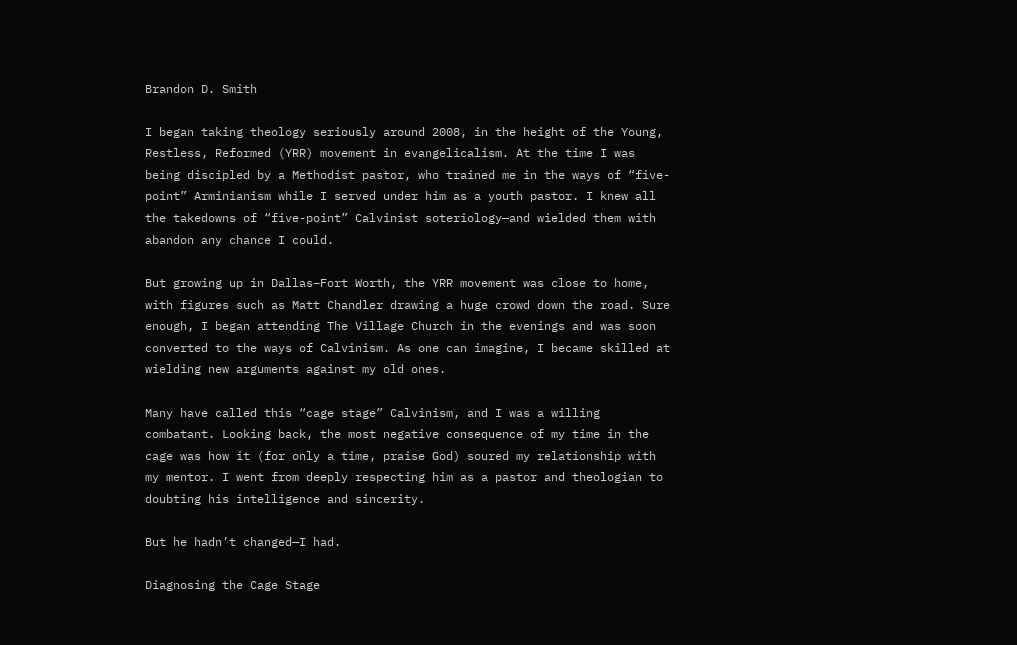Brandon D. Smith

I began taking theology seriously around 2008, in the height of the Young, Restless, Reformed (YRR) movement in evangelicalism. At the time I was being discipled by a Methodist pastor, who trained me in the ways of “five-point” Arminianism while I served under him as a youth pastor. I knew all the takedowns of “five-point” Calvinist soteriology—and wielded them with abandon any chance I could.

But growing up in Dallas–Fort Worth, the YRR movement was close to home, with figures such as Matt Chandler drawing a huge crowd down the road. Sure enough, I began attending The Village Church in the evenings and was soon converted to the ways of Calvinism. As one can imagine, I became skilled at wielding new arguments against my old ones.

Many have called this “cage stage” Calvinism, and I was a willing combatant. Looking back, the most negative consequence of my time in the cage was how it (for only a time, praise God) soured my relationship with my mentor. I went from deeply respecting him as a pastor and theologian to doubting his intelligence and sincerity.

But he hadn’t changed—I had.

Diagnosing the Cage Stage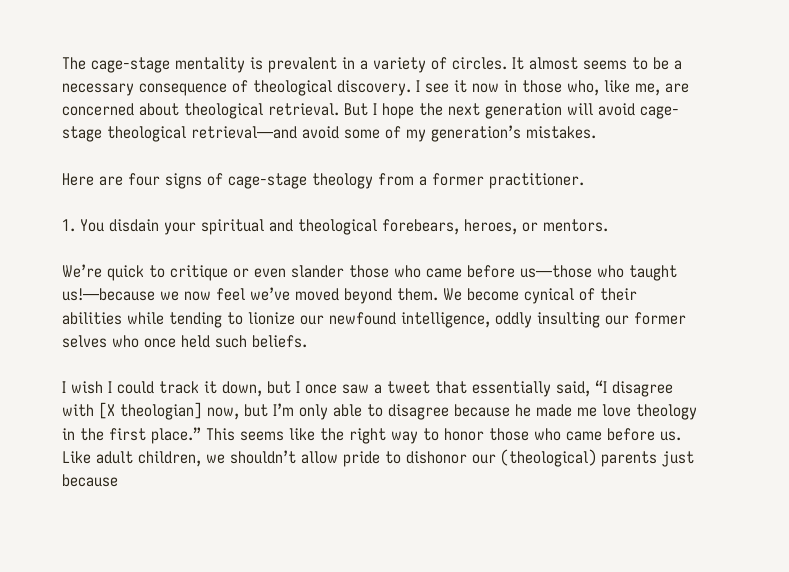The cage-stage mentality is prevalent in a variety of circles. It almost seems to be a necessary consequence of theological discovery. I see it now in those who, like me, are concerned about theological retrieval. But I hope the next generation will avoid cage-stage theological retrieval—and avoid some of my generation’s mistakes.

Here are four signs of cage-stage theology from a former practitioner.

1. You disdain your spiritual and theological forebears, heroes, or mentors.

We’re quick to critique or even slander those who came before us—those who taught us!—because we now feel we’ve moved beyond them. We become cynical of their abilities while tending to lionize our newfound intelligence, oddly insulting our former selves who once held such beliefs.

I wish I could track it down, but I once saw a tweet that essentially said, “I disagree with [X theologian] now, but I’m only able to disagree because he made me love theology in the first place.” This seems like the right way to honor those who came before us. Like adult children, we shouldn’t allow pride to dishonor our (theological) parents just because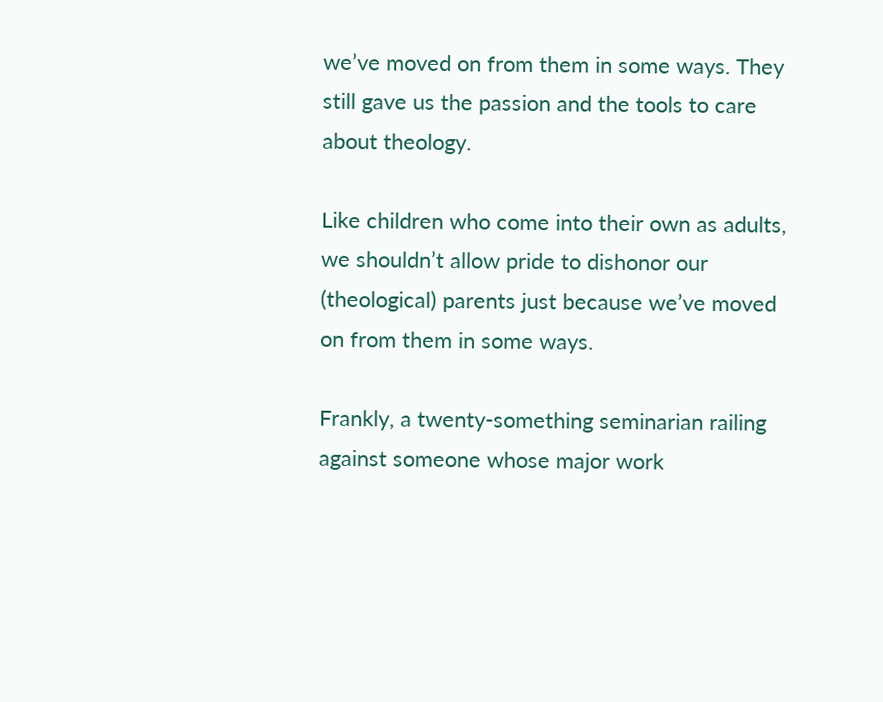we’ve moved on from them in some ways. They still gave us the passion and the tools to care about theology.

Like children who come into their own as adults, we shouldn’t allow pride to dishonor our (theological) parents just because we’ve moved on from them in some ways.

Frankly, a twenty-something seminarian railing against someone whose major work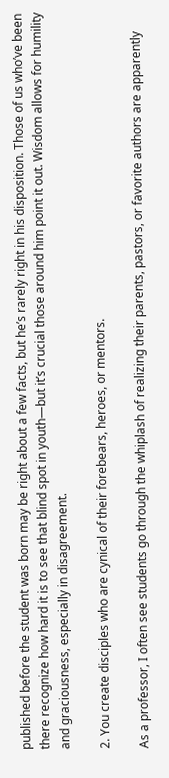published before the student was born may be right about a few facts, but he’s rarely right in his disposition. Those of us who’ve been there recognize how hard it is to see that blind spot in youth—but it’s crucial those around him point it out. Wisdom allows for humility and graciousness, especially in disagreement.

2. You create disciples who are cynical of their forebears, heroes, or mentors.

As a professor, I often see students go through the whiplash of realizing their parents, pastors, or favorite authors are apparently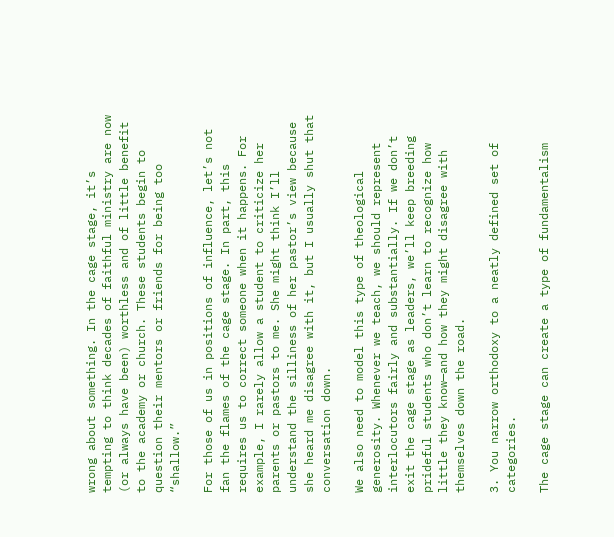wrong about something. In the cage stage, it’s tempting to think decades of faithful ministry are now (or always have been) worthless and of little benefit to the academy or church. These students begin to question their mentors or friends for being too “shallow.”

For those of us in positions of influence, let’s not fan the flames of the cage stage. In part, this requires us to correct someone when it happens. For example, I rarely allow a student to criticize her parents or pastors to me. She might think I’ll understand the silliness of her pastor’s view because she heard me disagree with it, but I usually shut that conversation down.

We also need to model this type of theological generosity. Whenever we teach, we should represent interlocutors fairly and substantially. If we don’t exit the cage stage as leaders, we’ll keep breeding prideful students who don’t learn to recognize how little they know—and how they might disagree with themselves down the road.

3. You narrow orthodoxy to a neatly defined set of categories.

The cage stage can create a type of fundamentalism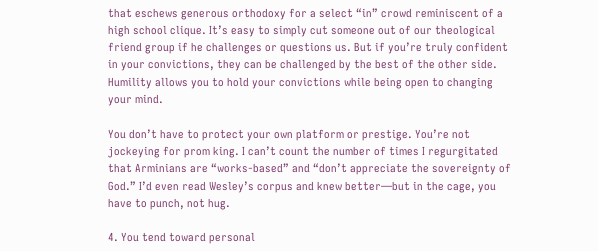that eschews generous orthodoxy for a select “in” crowd reminiscent of a high school clique. It’s easy to simply cut someone out of our theological friend group if he challenges or questions us. But if you’re truly confident in your convictions, they can be challenged by the best of the other side. Humility allows you to hold your convictions while being open to changing your mind.

You don’t have to protect your own platform or prestige. You’re not jockeying for prom king. I can’t count the number of times I regurgitated that Arminians are “works-based” and “don’t appreciate the sovereignty of God.” I’d even read Wesley’s corpus and knew better—but in the cage, you have to punch, not hug.

4. You tend toward personal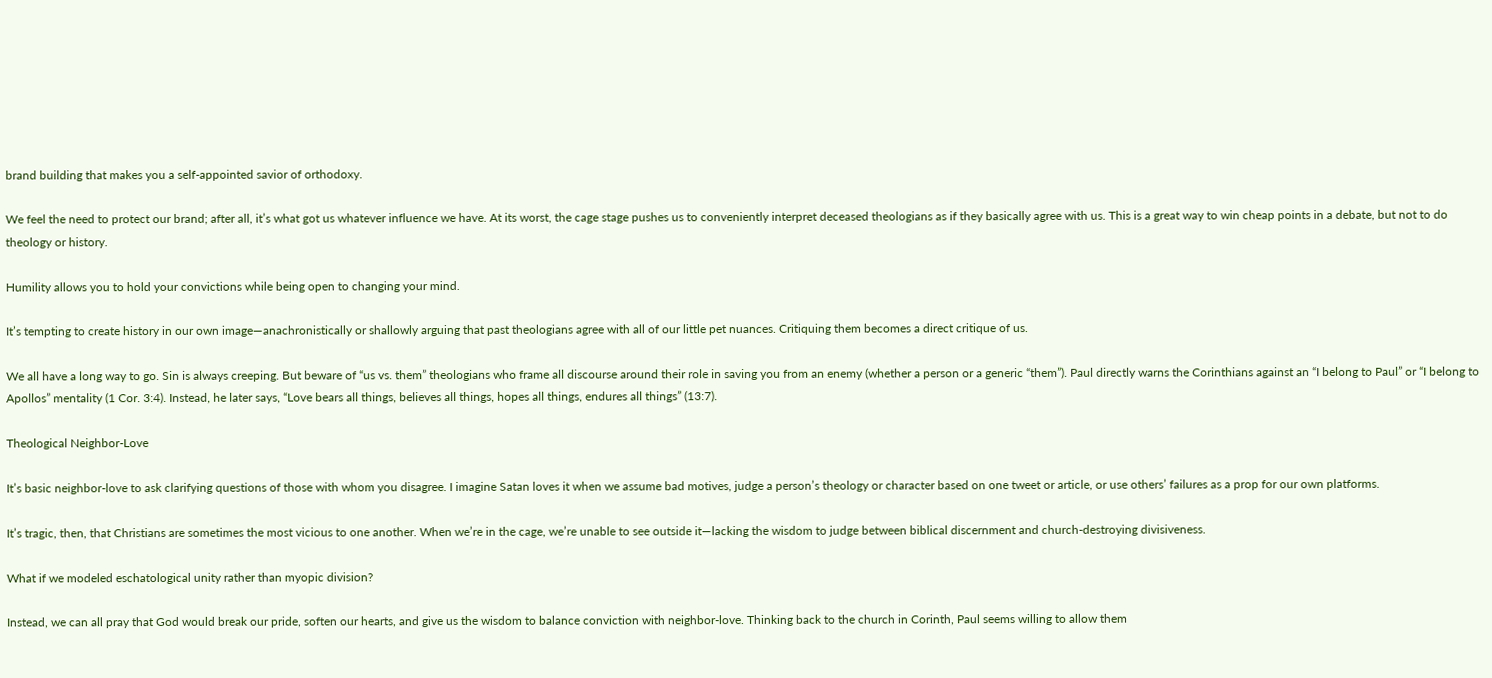brand building that makes you a self-appointed savior of orthodoxy.

We feel the need to protect our brand; after all, it’s what got us whatever influence we have. At its worst, the cage stage pushes us to conveniently interpret deceased theologians as if they basically agree with us. This is a great way to win cheap points in a debate, but not to do theology or history.

Humility allows you to hold your convictions while being open to changing your mind.

It’s tempting to create history in our own image—anachronistically or shallowly arguing that past theologians agree with all of our little pet nuances. Critiquing them becomes a direct critique of us.

We all have a long way to go. Sin is always creeping. But beware of “us vs. them” theologians who frame all discourse around their role in saving you from an enemy (whether a person or a generic “them”). Paul directly warns the Corinthians against an “I belong to Paul” or “I belong to Apollos” mentality (1 Cor. 3:4). Instead, he later says, “Love bears all things, believes all things, hopes all things, endures all things” (13:7).

Theological Neighbor-Love

It’s basic neighbor-love to ask clarifying questions of those with whom you disagree. I imagine Satan loves it when we assume bad motives, judge a person’s theology or character based on one tweet or article, or use others’ failures as a prop for our own platforms.

It’s tragic, then, that Christians are sometimes the most vicious to one another. When we’re in the cage, we’re unable to see outside it—lacking the wisdom to judge between biblical discernment and church-destroying divisiveness.

What if we modeled eschatological unity rather than myopic division?

Instead, we can all pray that God would break our pride, soften our hearts, and give us the wisdom to balance conviction with neighbor-love. Thinking back to the church in Corinth, Paul seems willing to allow them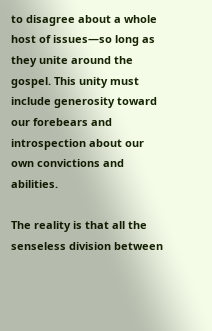to disagree about a whole host of issues—so long as they unite around the gospel. This unity must include generosity toward our forebears and introspection about our own convictions and abilities.

The reality is that all the senseless division between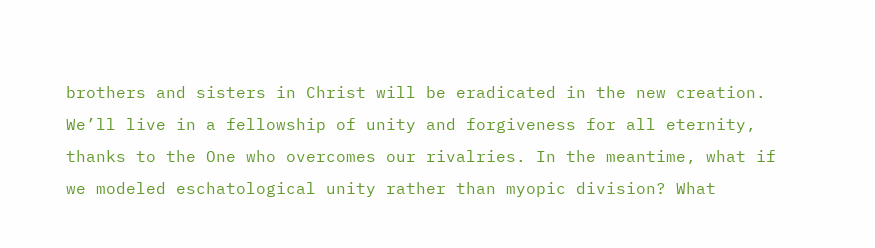brothers and sisters in Christ will be eradicated in the new creation. We’ll live in a fellowship of unity and forgiveness for all eternity, thanks to the One who overcomes our rivalries. In the meantime, what if we modeled eschatological unity rather than myopic division? What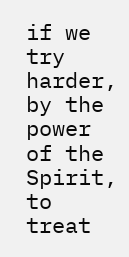if we try harder, by the power of the Spirit, to treat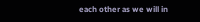each other as we will in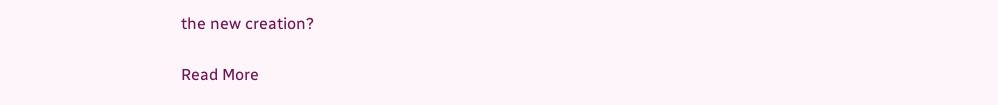the new creation?

Read More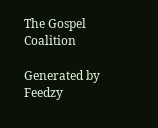The Gospel Coalition

Generated by Feedzy